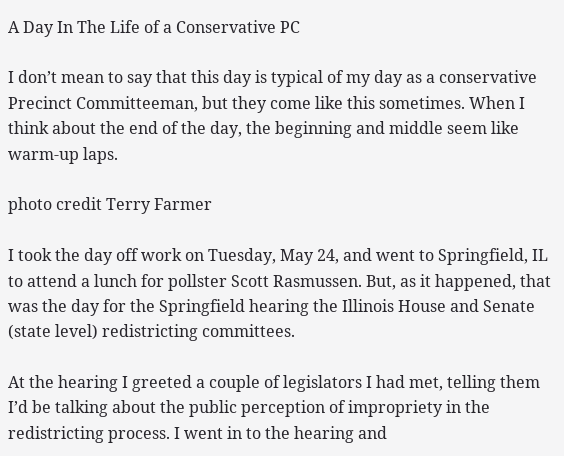A Day In The Life of a Conservative PC

I don’t mean to say that this day is typical of my day as a conservative Precinct Committeeman, but they come like this sometimes. When I think about the end of the day, the beginning and middle seem like warm-up laps.

photo credit Terry Farmer

I took the day off work on Tuesday, May 24, and went to Springfield, IL to attend a lunch for pollster Scott Rasmussen. But, as it happened, that was the day for the Springfield hearing the Illinois House and Senate (state level) redistricting committees.

At the hearing I greeted a couple of legislators I had met, telling them I’d be talking about the public perception of impropriety in the redistricting process. I went in to the hearing and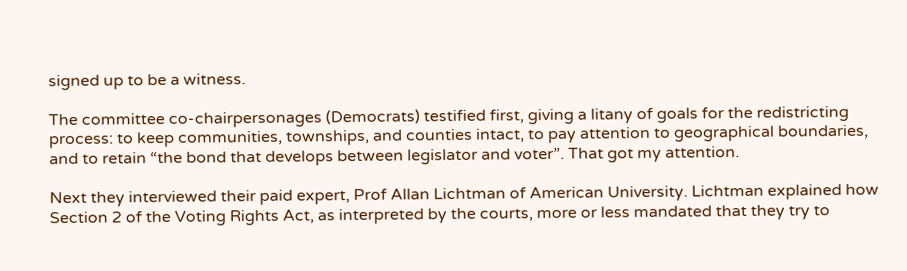signed up to be a witness.

The committee co-chairpersonages (Democrats) testified first, giving a litany of goals for the redistricting process: to keep communities, townships, and counties intact, to pay attention to geographical boundaries, and to retain “the bond that develops between legislator and voter”. That got my attention.

Next they interviewed their paid expert, Prof Allan Lichtman of American University. Lichtman explained how Section 2 of the Voting Rights Act, as interpreted by the courts, more or less mandated that they try to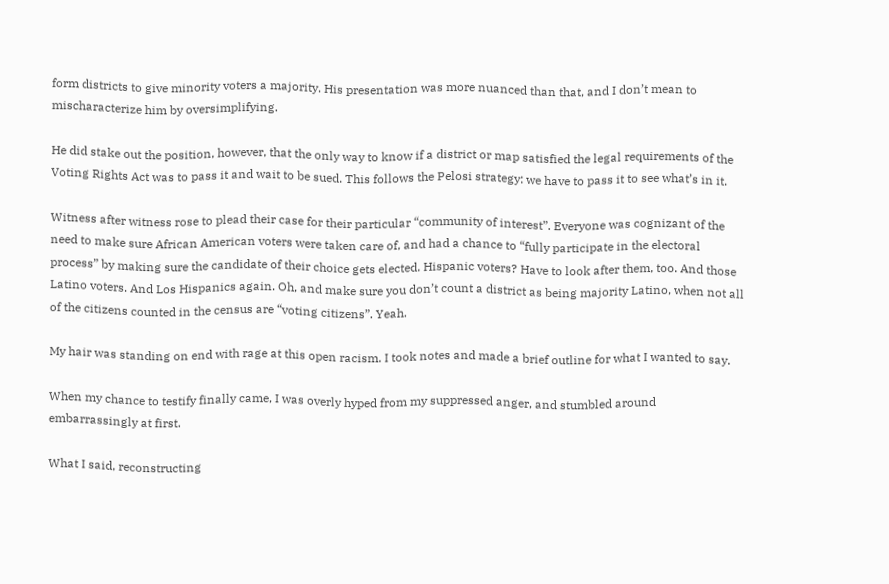form districts to give minority voters a majority. His presentation was more nuanced than that, and I don’t mean to mischaracterize him by oversimplifying.

He did stake out the position, however, that the only way to know if a district or map satisfied the legal requirements of the Voting Rights Act was to pass it and wait to be sued. This follows the Pelosi strategy: we have to pass it to see what’s in it.

Witness after witness rose to plead their case for their particular “community of interest”. Everyone was cognizant of the need to make sure African American voters were taken care of, and had a chance to “fully participate in the electoral process” by making sure the candidate of their choice gets elected. Hispanic voters? Have to look after them, too. And those Latino voters. And Los Hispanics again. Oh, and make sure you don’t count a district as being majority Latino, when not all of the citizens counted in the census are “voting citizens”. Yeah.

My hair was standing on end with rage at this open racism. I took notes and made a brief outline for what I wanted to say.

When my chance to testify finally came, I was overly hyped from my suppressed anger, and stumbled around embarrassingly at first.

What I said, reconstructing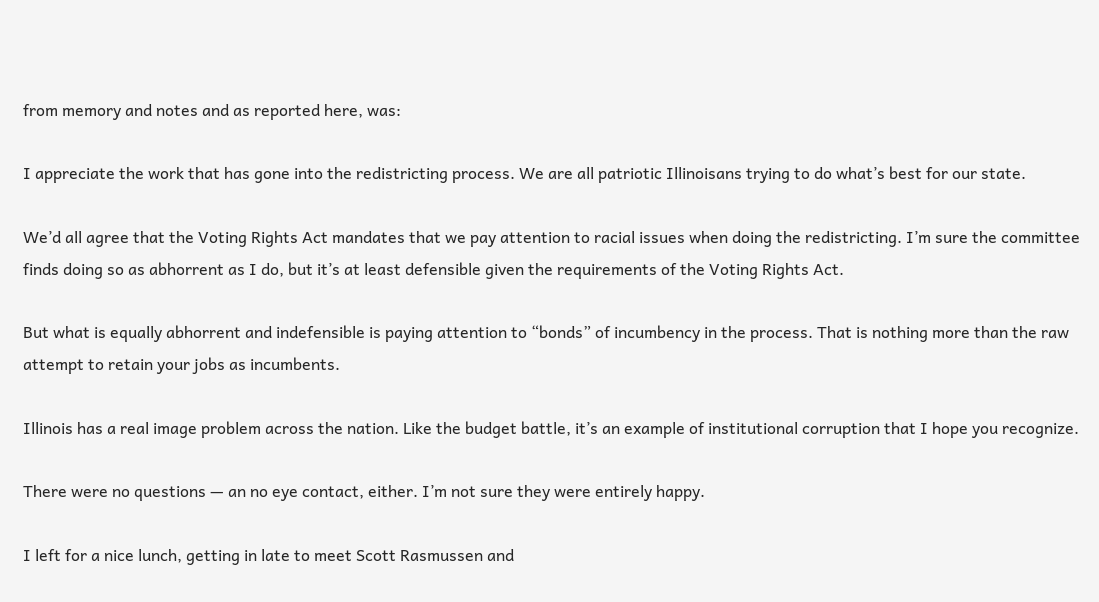from memory and notes and as reported here, was:

I appreciate the work that has gone into the redistricting process. We are all patriotic Illinoisans trying to do what’s best for our state.

We’d all agree that the Voting Rights Act mandates that we pay attention to racial issues when doing the redistricting. I’m sure the committee finds doing so as abhorrent as I do, but it’s at least defensible given the requirements of the Voting Rights Act.

But what is equally abhorrent and indefensible is paying attention to “bonds” of incumbency in the process. That is nothing more than the raw attempt to retain your jobs as incumbents.

Illinois has a real image problem across the nation. Like the budget battle, it’s an example of institutional corruption that I hope you recognize.

There were no questions — an no eye contact, either. I’m not sure they were entirely happy.

I left for a nice lunch, getting in late to meet Scott Rasmussen and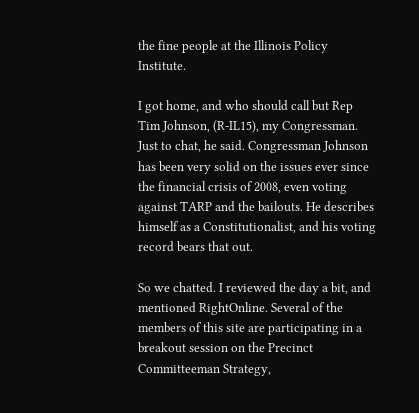the fine people at the Illinois Policy Institute.

I got home, and who should call but Rep Tim Johnson, (R-IL15), my Congressman. Just to chat, he said. Congressman Johnson has been very solid on the issues ever since the financial crisis of 2008, even voting against TARP and the bailouts. He describes himself as a Constitutionalist, and his voting record bears that out.

So we chatted. I reviewed the day a bit, and mentioned RightOnline. Several of the members of this site are participating in a breakout session on the Precinct Committeeman Strategy,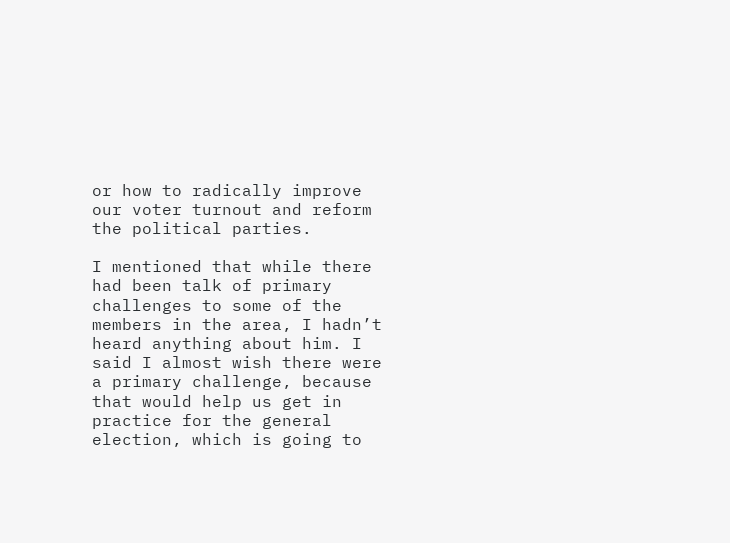or how to radically improve our voter turnout and reform the political parties.

I mentioned that while there had been talk of primary challenges to some of the members in the area, I hadn’t heard anything about him. I said I almost wish there were a primary challenge, because that would help us get in practice for the general election, which is going to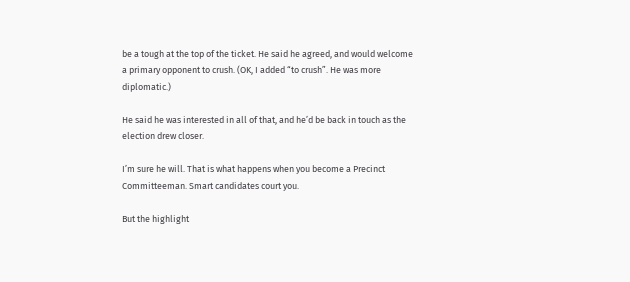be a tough at the top of the ticket. He said he agreed, and would welcome a primary opponent to crush. (OK, I added “to crush”. He was more diplomatic.)

He said he was interested in all of that, and he’d be back in touch as the election drew closer.

I’m sure he will. That is what happens when you become a Precinct Committeeman. Smart candidates court you.

But the highlight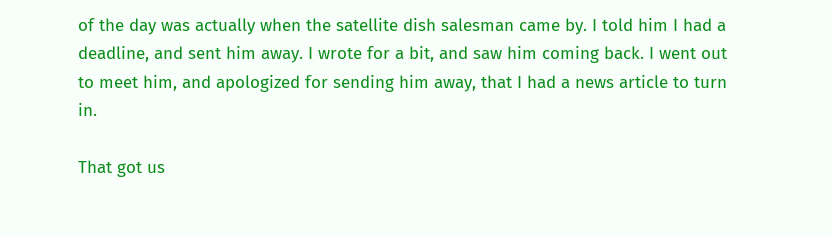of the day was actually when the satellite dish salesman came by. I told him I had a deadline, and sent him away. I wrote for a bit, and saw him coming back. I went out to meet him, and apologized for sending him away, that I had a news article to turn in.

That got us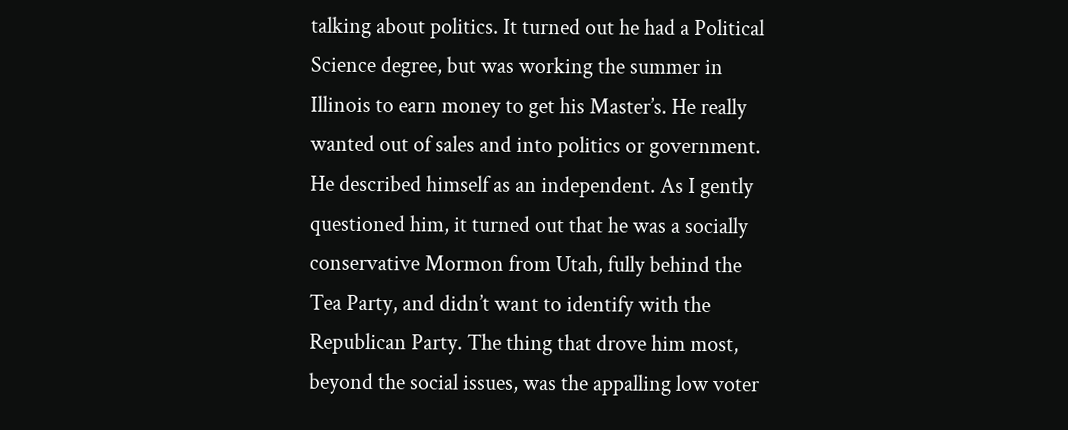talking about politics. It turned out he had a Political Science degree, but was working the summer in Illinois to earn money to get his Master’s. He really wanted out of sales and into politics or government. He described himself as an independent. As I gently questioned him, it turned out that he was a socially conservative Mormon from Utah, fully behind the Tea Party, and didn’t want to identify with the Republican Party. The thing that drove him most, beyond the social issues, was the appalling low voter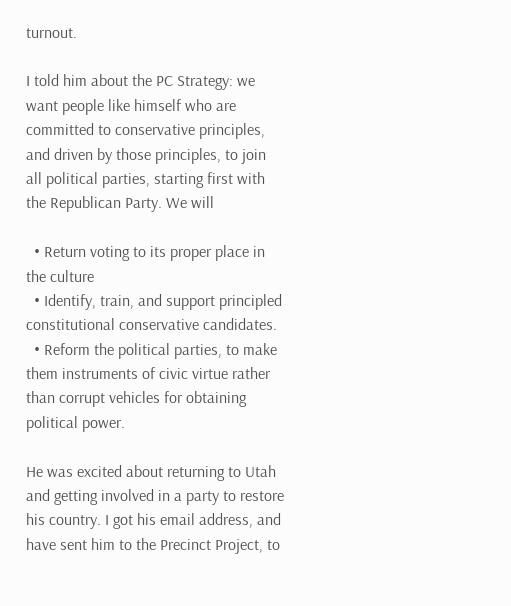turnout.

I told him about the PC Strategy: we want people like himself who are committed to conservative principles, and driven by those principles, to join all political parties, starting first with the Republican Party. We will

  • Return voting to its proper place in the culture
  • Identify, train, and support principled constitutional conservative candidates.
  • Reform the political parties, to make them instruments of civic virtue rather than corrupt vehicles for obtaining political power.

He was excited about returning to Utah and getting involved in a party to restore his country. I got his email address, and have sent him to the Precinct Project, to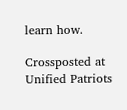learn how.

Crossposted at Unified Patriots